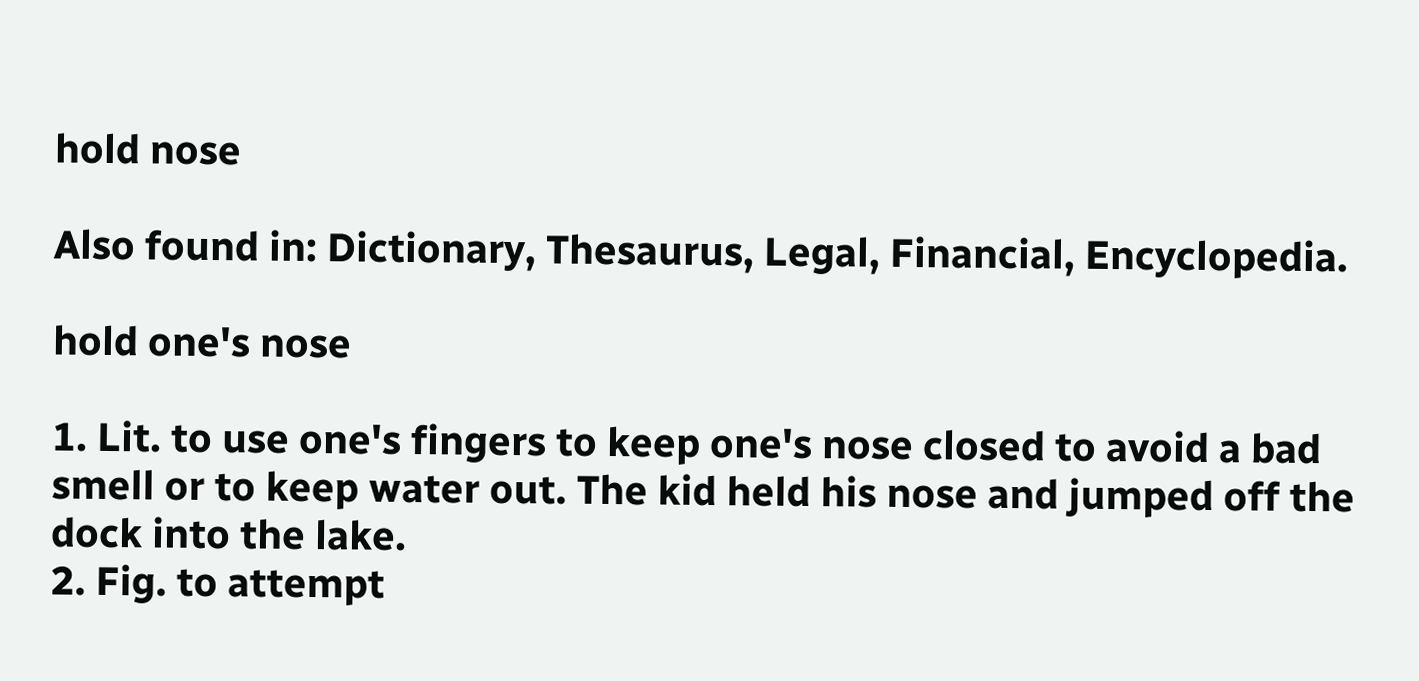hold nose

Also found in: Dictionary, Thesaurus, Legal, Financial, Encyclopedia.

hold one's nose

1. Lit. to use one's fingers to keep one's nose closed to avoid a bad smell or to keep water out. The kid held his nose and jumped off the dock into the lake.
2. Fig. to attempt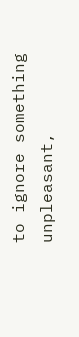to ignore something unpleasant,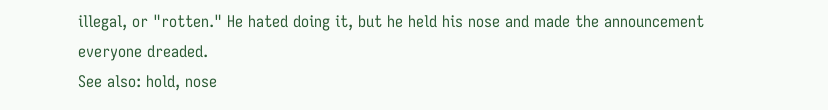illegal, or "rotten." He hated doing it, but he held his nose and made the announcement everyone dreaded.
See also: hold, nose